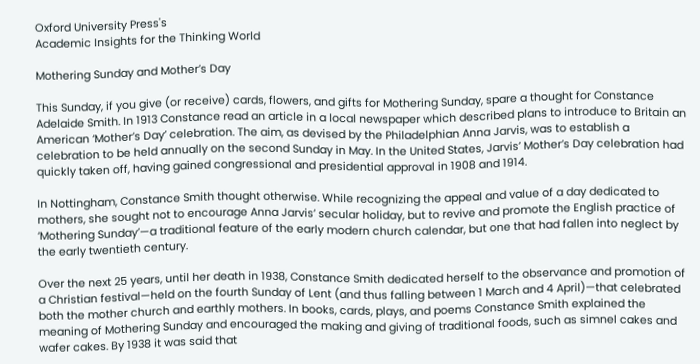Oxford University Press's
Academic Insights for the Thinking World

Mothering Sunday and Mother’s Day

This Sunday, if you give (or receive) cards, flowers, and gifts for Mothering Sunday, spare a thought for Constance Adelaide Smith. In 1913 Constance read an article in a local newspaper which described plans to introduce to Britain an American ‘Mother’s Day’ celebration. The aim, as devised by the Philadelphian Anna Jarvis, was to establish a celebration to be held annually on the second Sunday in May. In the United States, Jarvis’ Mother’s Day celebration had quickly taken off, having gained congressional and presidential approval in 1908 and 1914.

In Nottingham, Constance Smith thought otherwise. While recognizing the appeal and value of a day dedicated to mothers, she sought not to encourage Anna Jarvis’ secular holiday, but to revive and promote the English practice of ‘Mothering Sunday’—a traditional feature of the early modern church calendar, but one that had fallen into neglect by the early twentieth century.

Over the next 25 years, until her death in 1938, Constance Smith dedicated herself to the observance and promotion of a Christian festival—held on the fourth Sunday of Lent (and thus falling between 1 March and 4 April)—that celebrated both the mother church and earthly mothers. In books, cards, plays, and poems Constance Smith explained the meaning of Mothering Sunday and encouraged the making and giving of traditional foods, such as simnel cakes and wafer cakes. By 1938 it was said that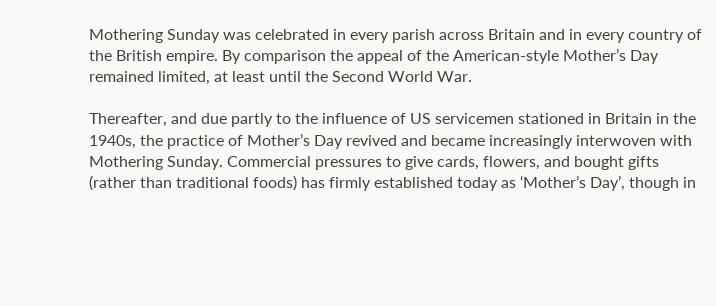Mothering Sunday was celebrated in every parish across Britain and in every country of the British empire. By comparison the appeal of the American-style Mother’s Day remained limited, at least until the Second World War.

Thereafter, and due partly to the influence of US servicemen stationed in Britain in the 1940s, the practice of Mother’s Day revived and became increasingly interwoven with Mothering Sunday. Commercial pressures to give cards, flowers, and bought gifts (rather than traditional foods) has firmly established today as ‘Mother’s Day’, though in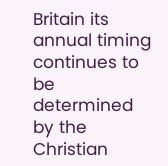Britain its annual timing continues to be determined by the Christian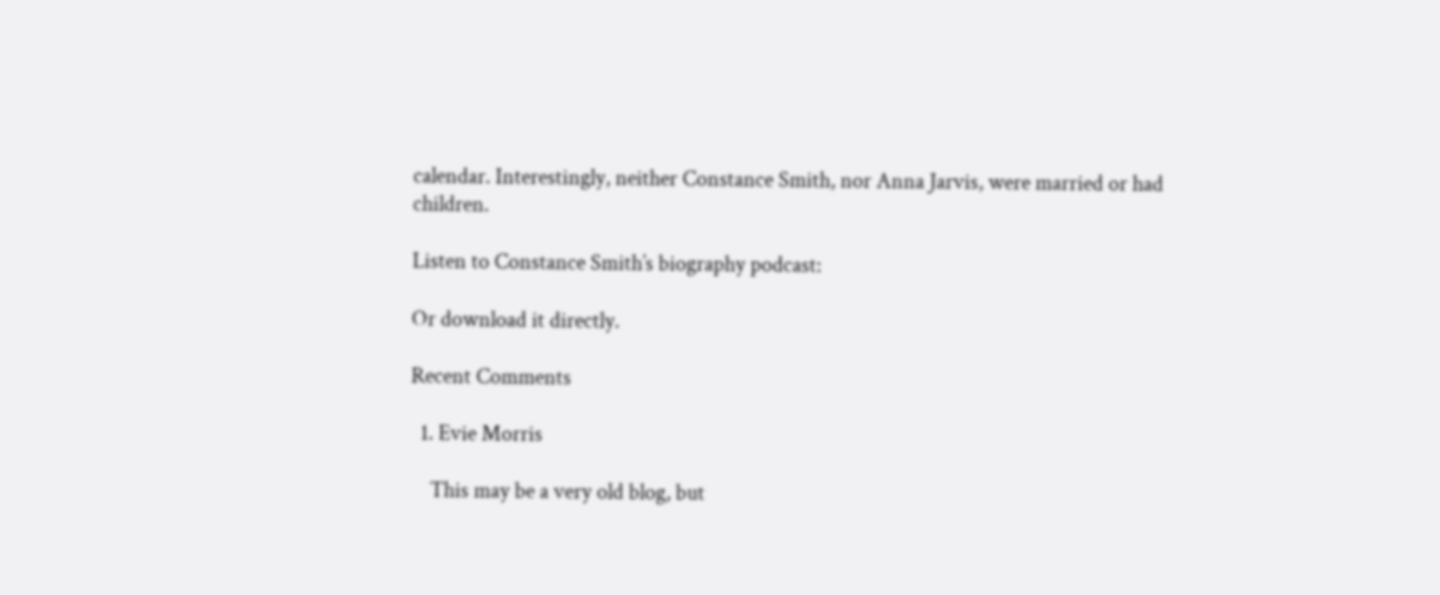calendar. Interestingly, neither Constance Smith, nor Anna Jarvis, were married or had children.

Listen to Constance Smith’s biography podcast:

Or download it directly.

Recent Comments

  1. Evie Morris

    This may be a very old blog, but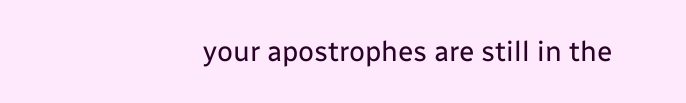your apostrophes are still in the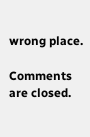wrong place.

Comments are closed.